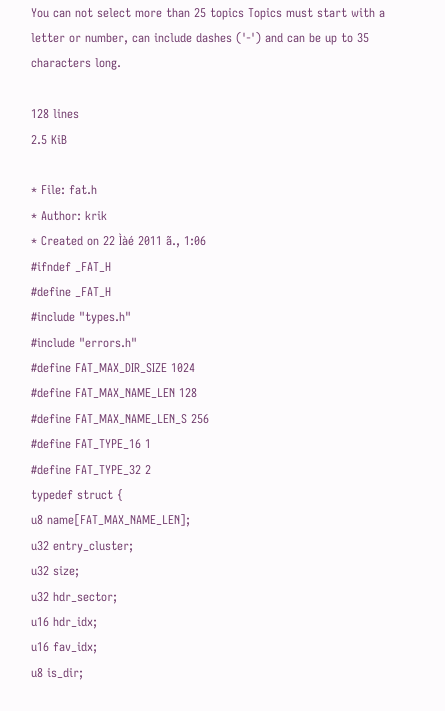You can not select more than 25 topics Topics must start with a letter or number, can include dashes ('-') and can be up to 35 characters long.

128 lines
2.5 KiB

* File: fat.h
* Author: krik
* Created on 22 Ìàé 2011 ã., 1:06
#ifndef _FAT_H
#define _FAT_H
#include "types.h"
#include "errors.h"
#define FAT_MAX_DIR_SIZE 1024
#define FAT_MAX_NAME_LEN 128
#define FAT_MAX_NAME_LEN_S 256
#define FAT_TYPE_16 1
#define FAT_TYPE_32 2
typedef struct {
u8 name[FAT_MAX_NAME_LEN];
u32 entry_cluster;
u32 size;
u32 hdr_sector;
u16 hdr_idx;
u16 fav_idx;
u8 is_dir;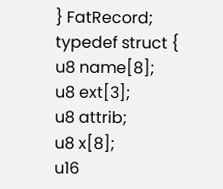} FatRecord;
typedef struct {
u8 name[8];
u8 ext[3];
u8 attrib;
u8 x[8];
u16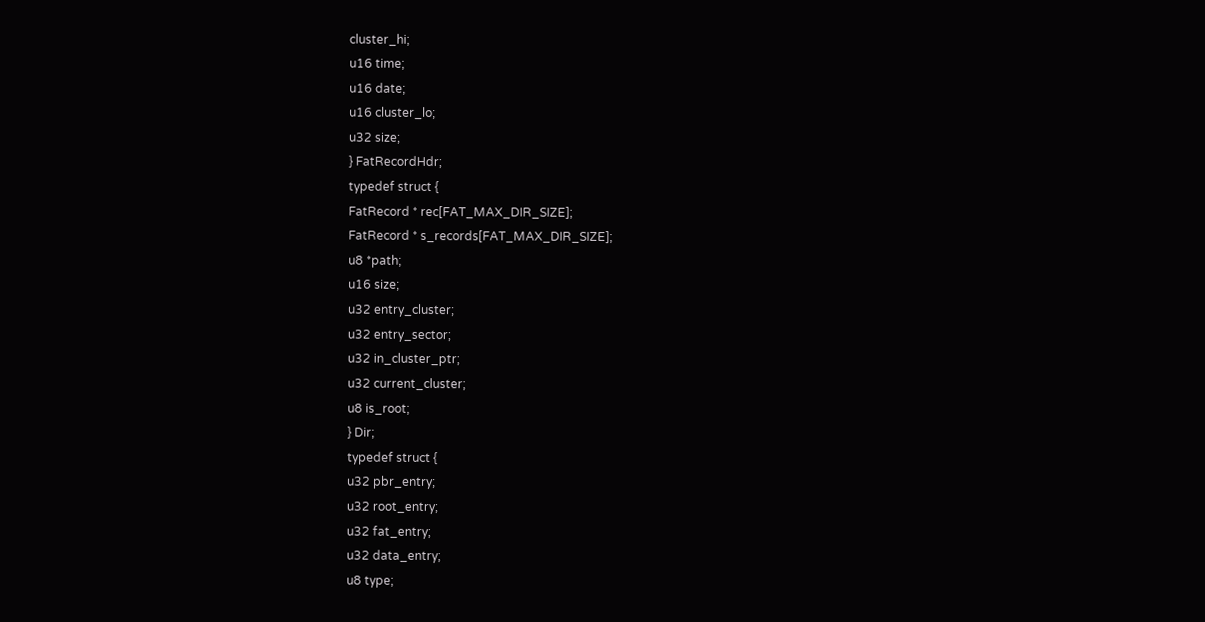cluster_hi;
u16 time;
u16 date;
u16 cluster_lo;
u32 size;
} FatRecordHdr;
typedef struct {
FatRecord * rec[FAT_MAX_DIR_SIZE];
FatRecord * s_records[FAT_MAX_DIR_SIZE];
u8 *path;
u16 size;
u32 entry_cluster;
u32 entry_sector;
u32 in_cluster_ptr;
u32 current_cluster;
u8 is_root;
} Dir;
typedef struct {
u32 pbr_entry;
u32 root_entry;
u32 fat_entry;
u32 data_entry;
u8 type;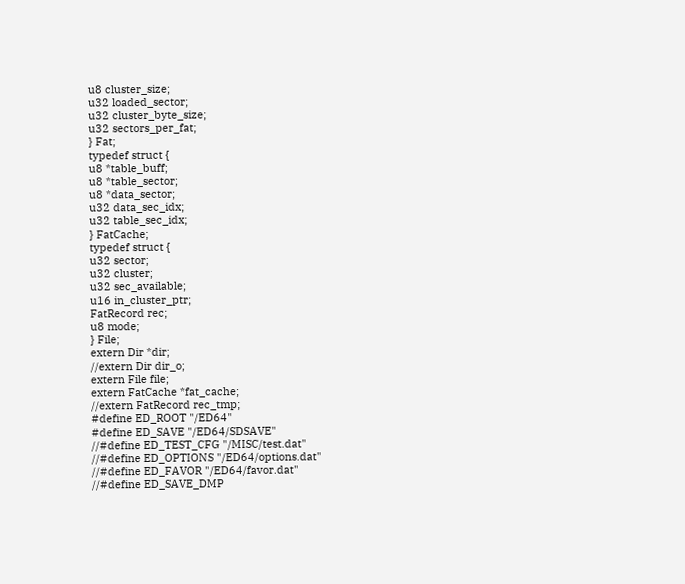u8 cluster_size;
u32 loaded_sector;
u32 cluster_byte_size;
u32 sectors_per_fat;
} Fat;
typedef struct {
u8 *table_buff;
u8 *table_sector;
u8 *data_sector;
u32 data_sec_idx;
u32 table_sec_idx;
} FatCache;
typedef struct {
u32 sector;
u32 cluster;
u32 sec_available;
u16 in_cluster_ptr;
FatRecord rec;
u8 mode;
} File;
extern Dir *dir;
//extern Dir dir_o;
extern File file;
extern FatCache *fat_cache;
//extern FatRecord rec_tmp;
#define ED_ROOT "/ED64"
#define ED_SAVE "/ED64/SDSAVE"
//#define ED_TEST_CFG "/MISC/test.dat"
//#define ED_OPTIONS "/ED64/options.dat"
//#define ED_FAVOR "/ED64/favor.dat"
//#define ED_SAVE_DMP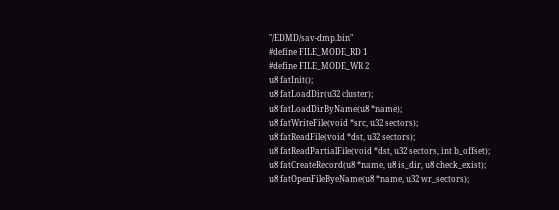"/EDMD/sav-dmp.bin"
#define FILE_MODE_RD 1
#define FILE_MODE_WR 2
u8 fatInit();
u8 fatLoadDir(u32 cluster);
u8 fatLoadDirByName(u8 *name);
u8 fatWriteFile(void *src, u32 sectors);
u8 fatReadFile(void *dst, u32 sectors);
u8 fatReadPartialFile(void *dst, u32 sectors, int b_offset);
u8 fatCreateRecord(u8 *name, u8 is_dir, u8 check_exist);
u8 fatOpenFileByeName(u8 *name, u32 wr_sectors);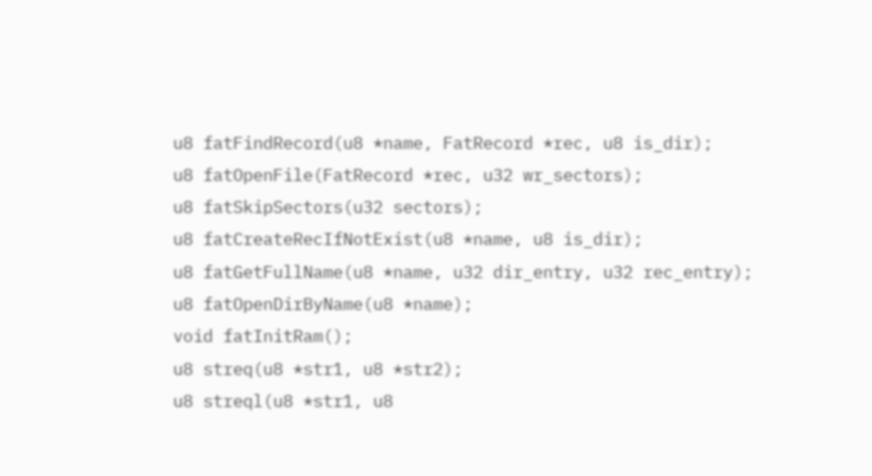u8 fatFindRecord(u8 *name, FatRecord *rec, u8 is_dir);
u8 fatOpenFile(FatRecord *rec, u32 wr_sectors);
u8 fatSkipSectors(u32 sectors);
u8 fatCreateRecIfNotExist(u8 *name, u8 is_dir);
u8 fatGetFullName(u8 *name, u32 dir_entry, u32 rec_entry);
u8 fatOpenDirByName(u8 *name);
void fatInitRam();
u8 streq(u8 *str1, u8 *str2);
u8 streql(u8 *str1, u8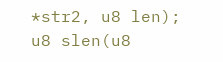*str2, u8 len);
u8 slen(u8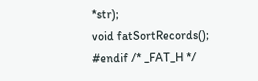*str);
void fatSortRecords();
#endif /* _FAT_H */